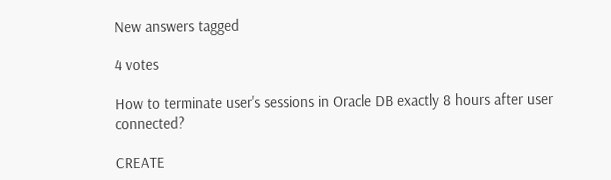New answers tagged

4 votes

How to terminate user's sessions in Oracle DB exactly 8 hours after user connected?

CREATE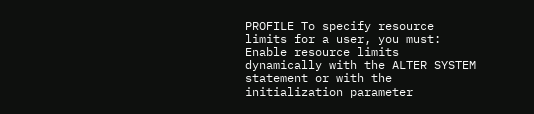PROFILE To specify resource limits for a user, you must: Enable resource limits dynamically with the ALTER SYSTEM statement or with the initialization parameter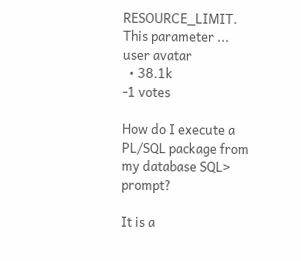RESOURCE_LIMIT. This parameter ...
user avatar
  • 38.1k
-1 votes

How do I execute a PL/SQL package from my database SQL> prompt?

It is a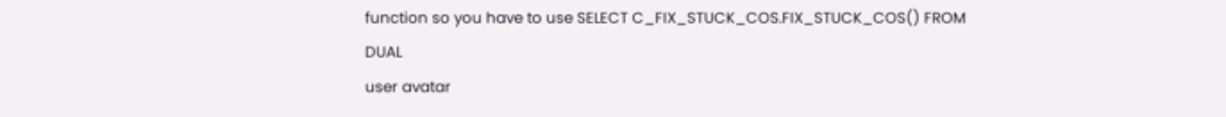function so you have to use SELECT C_FIX_STUCK_COS.FIX_STUCK_COS() FROM DUAL
user avatar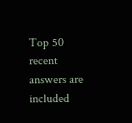Top 50 recent answers are included